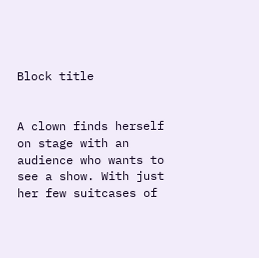Block title


A clown finds herself on stage with an audience who wants to see a show. With just her few suitcases of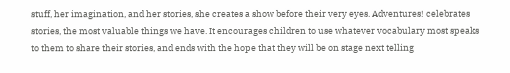stuff, her imagination, and her stories, she creates a show before their very eyes. Adventures! celebrates stories, the most valuable things we have. It encourages children to use whatever vocabulary most speaks to them to share their stories, and ends with the hope that they will be on stage next telling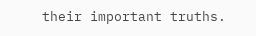their important truths.